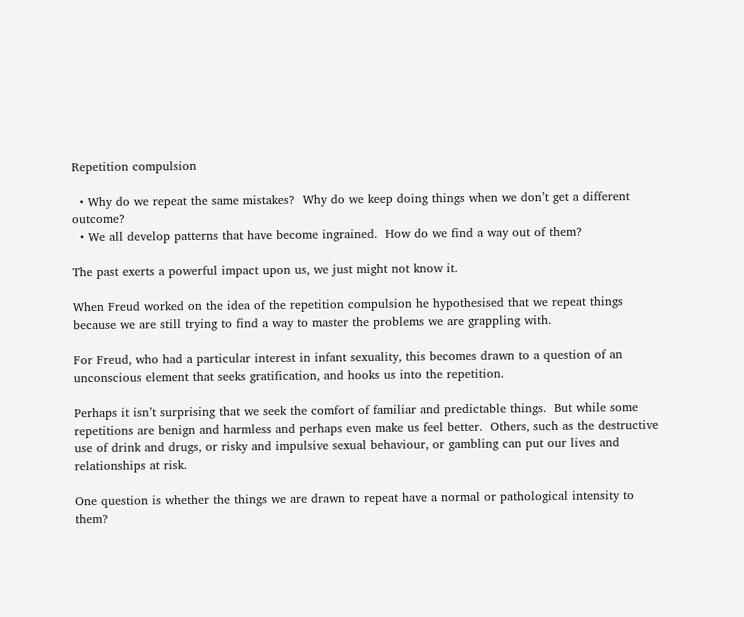Repetition compulsion

  • Why do we repeat the same mistakes?  Why do we keep doing things when we don’t get a different outcome?
  • We all develop patterns that have become ingrained.  How do we find a way out of them?

The past exerts a powerful impact upon us, we just might not know it.

When Freud worked on the idea of the repetition compulsion he hypothesised that we repeat things because we are still trying to find a way to master the problems we are grappling with.

For Freud, who had a particular interest in infant sexuality, this becomes drawn to a question of an unconscious element that seeks gratification, and hooks us into the repetition.

Perhaps it isn’t surprising that we seek the comfort of familiar and predictable things.  But while some repetitions are benign and harmless and perhaps even make us feel better.  Others, such as the destructive use of drink and drugs, or risky and impulsive sexual behaviour, or gambling can put our lives and relationships at risk.

One question is whether the things we are drawn to repeat have a normal or pathological intensity to them?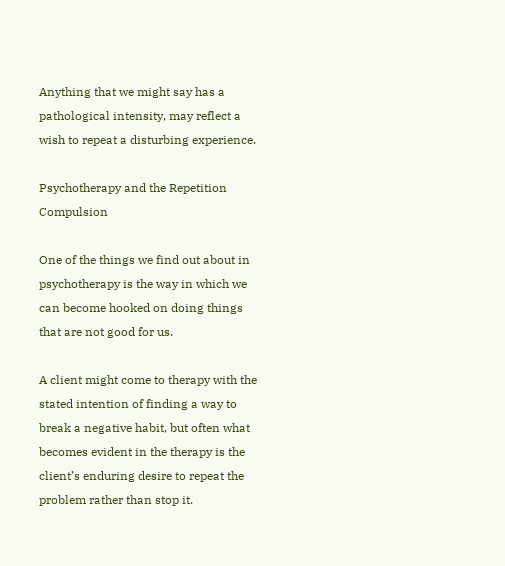Anything that we might say has a pathological intensity, may reflect a wish to repeat a disturbing experience.

Psychotherapy and the Repetition Compulsion

One of the things we find out about in psychotherapy is the way in which we can become hooked on doing things that are not good for us.

A client might come to therapy with the stated intention of finding a way to break a negative habit, but often what becomes evident in the therapy is the client’s enduring desire to repeat the problem rather than stop it.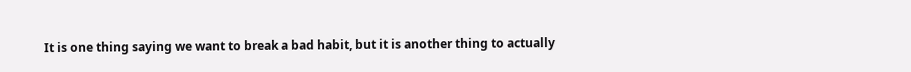It is one thing saying we want to break a bad habit, but it is another thing to actually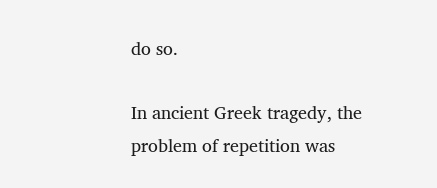do so.

In ancient Greek tragedy, the problem of repetition was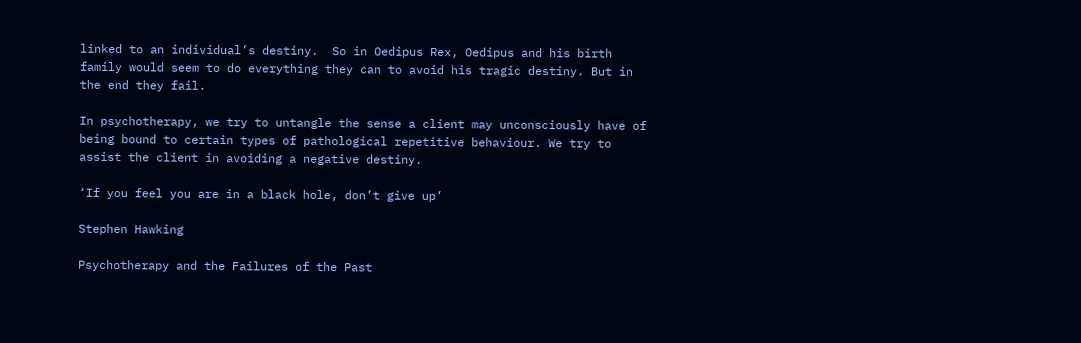linked to an individual’s destiny.  So in Oedipus Rex, Oedipus and his birth family would seem to do everything they can to avoid his tragic destiny. But in the end they fail.

In psychotherapy, we try to untangle the sense a client may unconsciously have of being bound to certain types of pathological repetitive behaviour. We try to assist the client in avoiding a negative destiny.

‘If you feel you are in a black hole, don’t give up’

Stephen Hawking

Psychotherapy and the Failures of the Past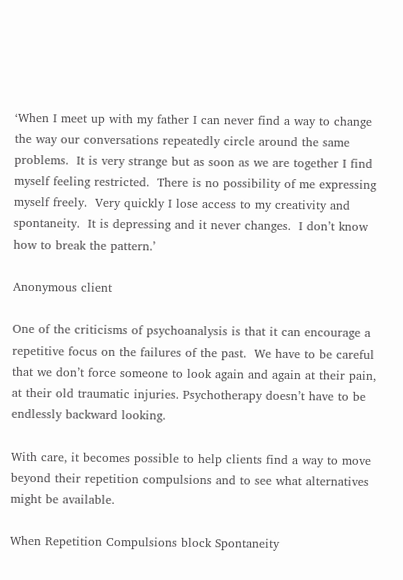‘When I meet up with my father I can never find a way to change the way our conversations repeatedly circle around the same problems.  It is very strange but as soon as we are together I find myself feeling restricted.  There is no possibility of me expressing myself freely.  Very quickly I lose access to my creativity and spontaneity.  It is depressing and it never changes.  I don’t know how to break the pattern.’

Anonymous client

One of the criticisms of psychoanalysis is that it can encourage a repetitive focus on the failures of the past.  We have to be careful that we don’t force someone to look again and again at their pain, at their old traumatic injuries. Psychotherapy doesn’t have to be endlessly backward looking.

With care, it becomes possible to help clients find a way to move beyond their repetition compulsions and to see what alternatives might be available.

When Repetition Compulsions block Spontaneity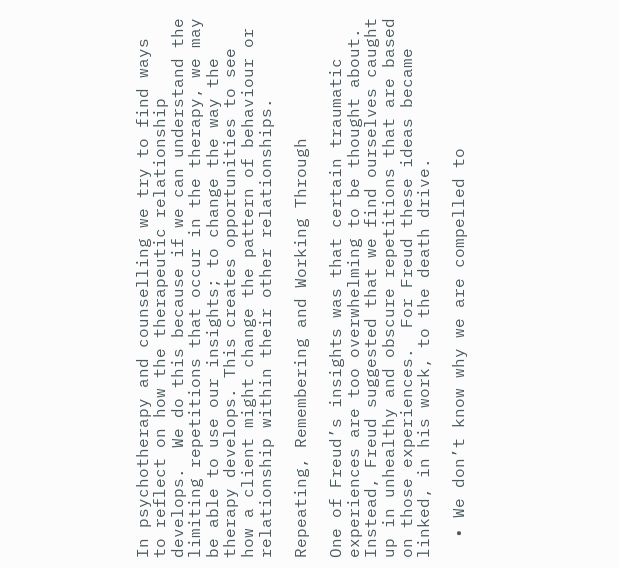In psychotherapy and counselling we try to find ways to reflect on how the therapeutic relationship develops.  We do this because if we can understand the limiting repetitions that occur in the therapy, we may be able to use our insights; to change the way the therapy develops. This creates opportunities to see how a client might change the pattern of behaviour or relationship within their other relationships.

Repeating, Remembering and Working Through

One of Freud’s insights was that certain traumatic experiences are too overwhelming to be thought about.  Instead, Freud suggested that we find ourselves caught up in unhealthy and obscure repetitions that are based on those experiences.  For Freud these ideas became linked, in his work, to the death drive.

  • We don’t know why we are compelled to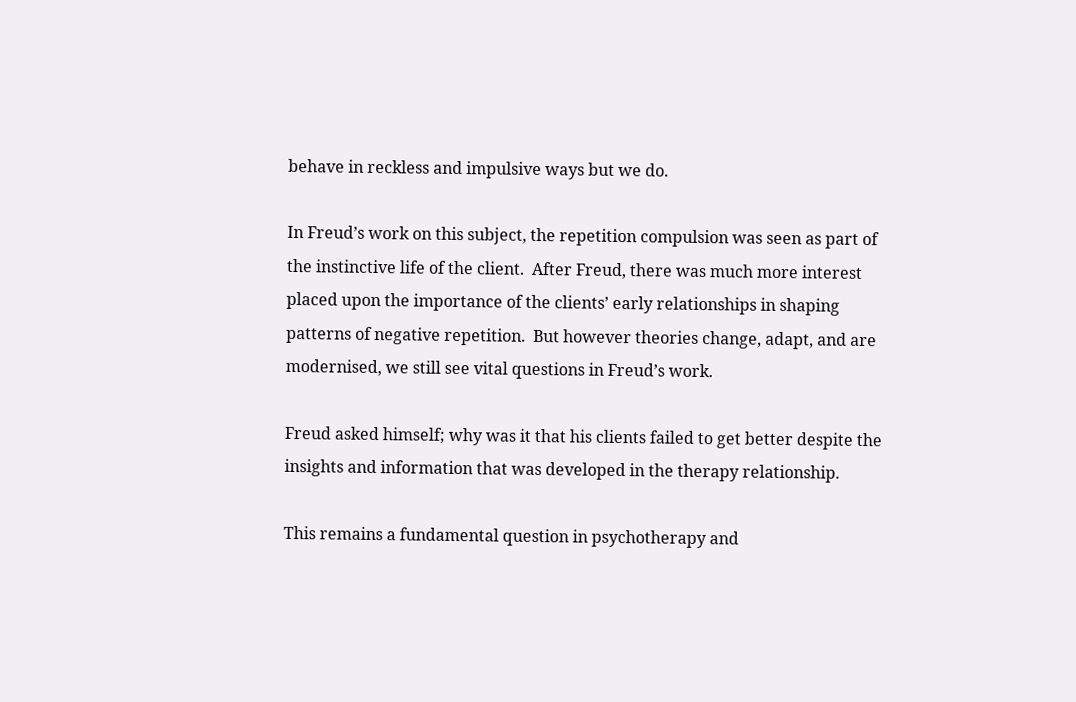behave in reckless and impulsive ways but we do.

In Freud’s work on this subject, the repetition compulsion was seen as part of the instinctive life of the client.  After Freud, there was much more interest placed upon the importance of the clients’ early relationships in shaping patterns of negative repetition.  But however theories change, adapt, and are modernised, we still see vital questions in Freud’s work.

Freud asked himself; why was it that his clients failed to get better despite the insights and information that was developed in the therapy relationship.

This remains a fundamental question in psychotherapy and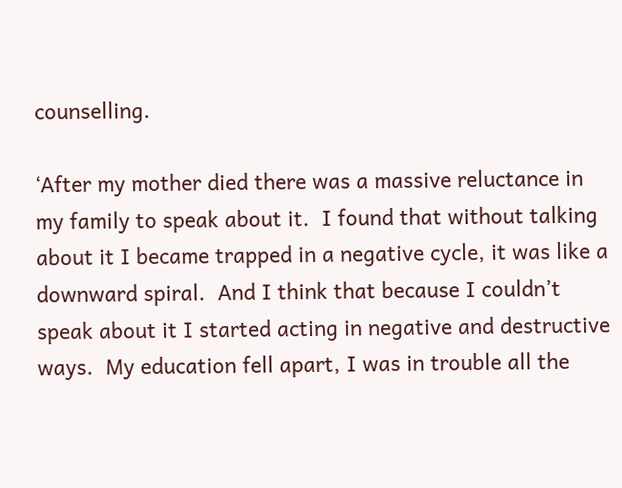counselling.

‘After my mother died there was a massive reluctance in my family to speak about it.  I found that without talking about it I became trapped in a negative cycle, it was like a downward spiral.  And I think that because I couldn’t speak about it I started acting in negative and destructive ways.  My education fell apart, I was in trouble all the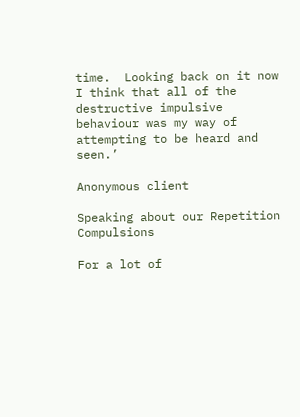time.  Looking back on it now I think that all of the destructive impulsive behaviour was my way of attempting to be heard and seen.’

Anonymous client

Speaking about our Repetition Compulsions

For a lot of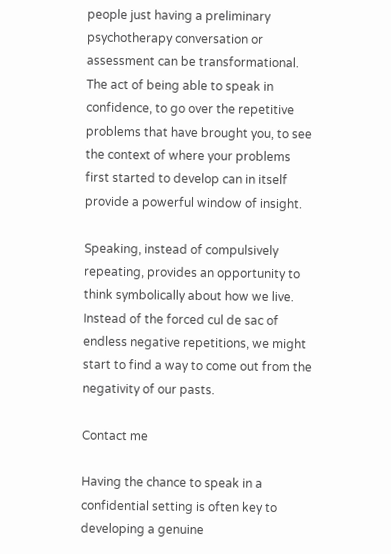people just having a preliminary psychotherapy conversation or assessment can be transformational.  The act of being able to speak in confidence, to go over the repetitive problems that have brought you, to see the context of where your problems first started to develop can in itself provide a powerful window of insight.

Speaking, instead of compulsively repeating, provides an opportunity to think symbolically about how we live.  Instead of the forced cul de sac of endless negative repetitions, we might start to find a way to come out from the negativity of our pasts.

Contact me

Having the chance to speak in a confidential setting is often key to developing a genuine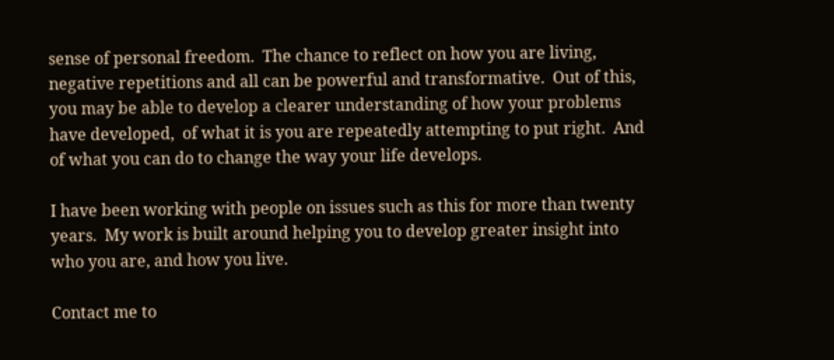sense of personal freedom.  The chance to reflect on how you are living, negative repetitions and all can be powerful and transformative.  Out of this, you may be able to develop a clearer understanding of how your problems have developed,  of what it is you are repeatedly attempting to put right.  And of what you can do to change the way your life develops.

I have been working with people on issues such as this for more than twenty years.  My work is built around helping you to develop greater insight into who you are, and how you live.

Contact me to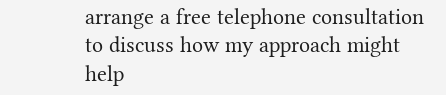arrange a free telephone consultation to discuss how my approach might help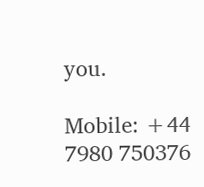you.

Mobile: +44 7980 750376